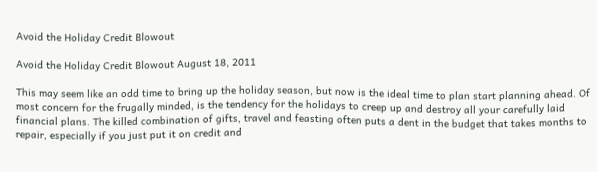Avoid the Holiday Credit Blowout

Avoid the Holiday Credit Blowout August 18, 2011

This may seem like an odd time to bring up the holiday season, but now is the ideal time to plan start planning ahead. Of most concern for the frugally minded, is the tendency for the holidays to creep up and destroy all your carefully laid financial plans. The killed combination of gifts, travel and feasting often puts a dent in the budget that takes months to repair, especially if you just put it on credit and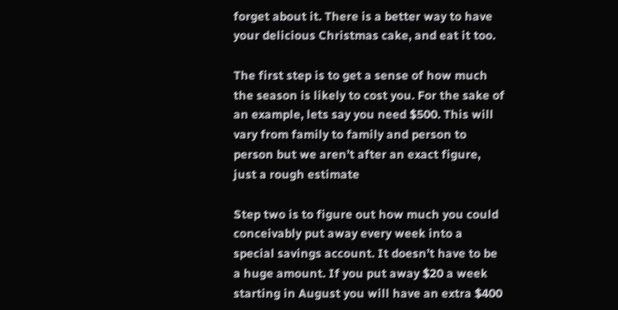forget about it. There is a better way to have your delicious Christmas cake, and eat it too.

The first step is to get a sense of how much the season is likely to cost you. For the sake of an example, lets say you need $500. This will vary from family to family and person to person but we aren’t after an exact figure, just a rough estimate

Step two is to figure out how much you could conceivably put away every week into a special savings account. It doesn’t have to be a huge amount. If you put away $20 a week starting in August you will have an extra $400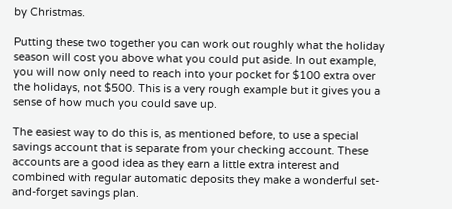by Christmas.

Putting these two together you can work out roughly what the holiday season will cost you above what you could put aside. In out example, you will now only need to reach into your pocket for $100 extra over the holidays, not $500. This is a very rough example but it gives you a sense of how much you could save up.

The easiest way to do this is, as mentioned before, to use a special savings account that is separate from your checking account. These accounts are a good idea as they earn a little extra interest and combined with regular automatic deposits they make a wonderful set-and-forget savings plan.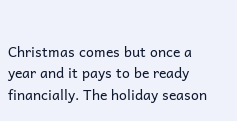Christmas comes but once a year and it pays to be ready financially. The holiday season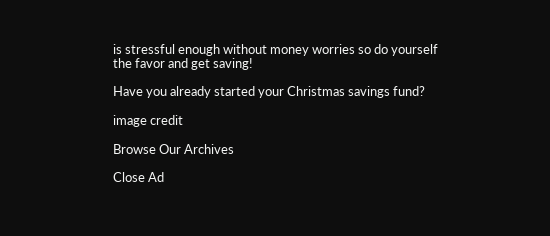is stressful enough without money worries so do yourself the favor and get saving!

Have you already started your Christmas savings fund?

image credit

Browse Our Archives

Close Ad